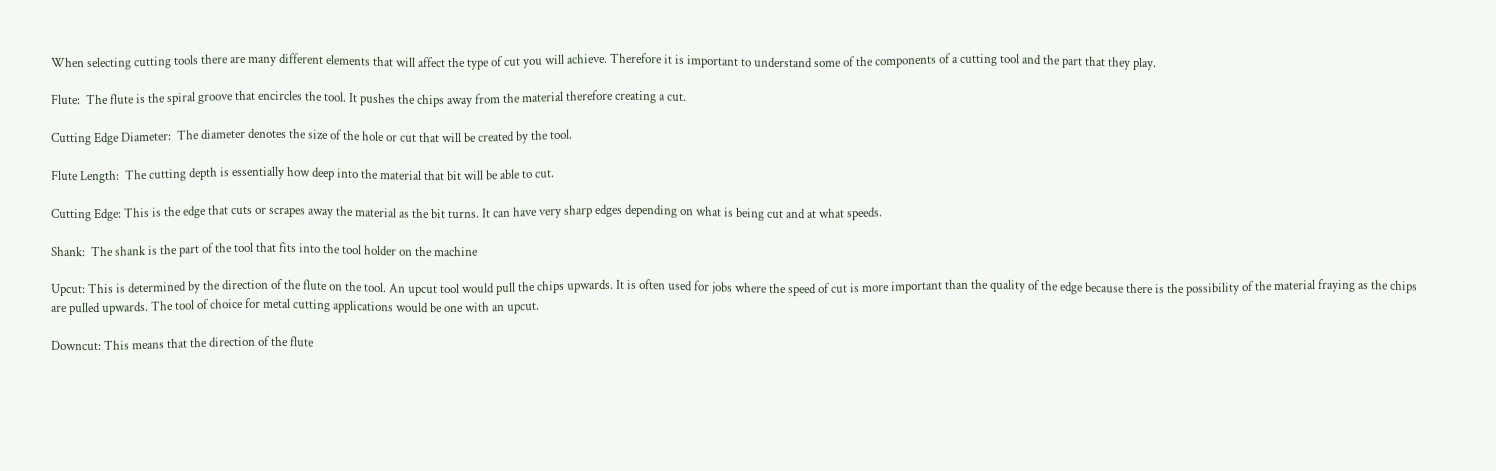When selecting cutting tools there are many different elements that will affect the type of cut you will achieve. Therefore it is important to understand some of the components of a cutting tool and the part that they play.

Flute:  The flute is the spiral groove that encircles the tool. It pushes the chips away from the material therefore creating a cut.

Cutting Edge Diameter:  The diameter denotes the size of the hole or cut that will be created by the tool.

Flute Length:  The cutting depth is essentially how deep into the material that bit will be able to cut.

Cutting Edge: This is the edge that cuts or scrapes away the material as the bit turns. It can have very sharp edges depending on what is being cut and at what speeds.

Shank:  The shank is the part of the tool that fits into the tool holder on the machine

Upcut: This is determined by the direction of the flute on the tool. An upcut tool would pull the chips upwards. It is often used for jobs where the speed of cut is more important than the quality of the edge because there is the possibility of the material fraying as the chips are pulled upwards. The tool of choice for metal cutting applications would be one with an upcut.

Downcut: This means that the direction of the flute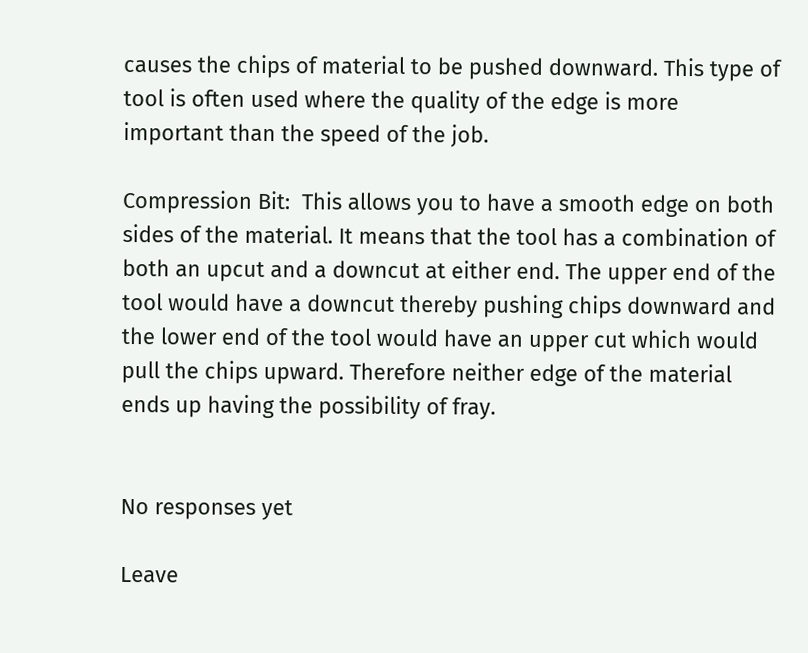causes the chips of material to be pushed downward. This type of tool is often used where the quality of the edge is more important than the speed of the job.

Compression Bit:  This allows you to have a smooth edge on both sides of the material. It means that the tool has a combination of both an upcut and a downcut at either end. The upper end of the tool would have a downcut thereby pushing chips downward and the lower end of the tool would have an upper cut which would pull the chips upward. Therefore neither edge of the material ends up having the possibility of fray.


No responses yet

Leave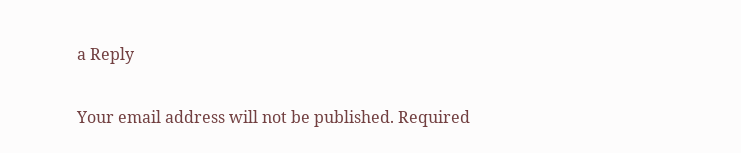a Reply

Your email address will not be published. Required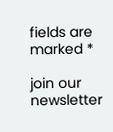fields are marked *

join our newsletter